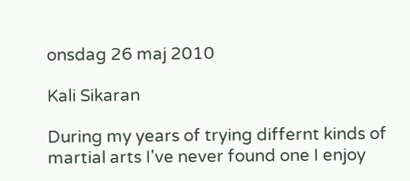onsdag 26 maj 2010

Kali Sikaran

During my years of trying differnt kinds of martial arts I've never found one I enjoy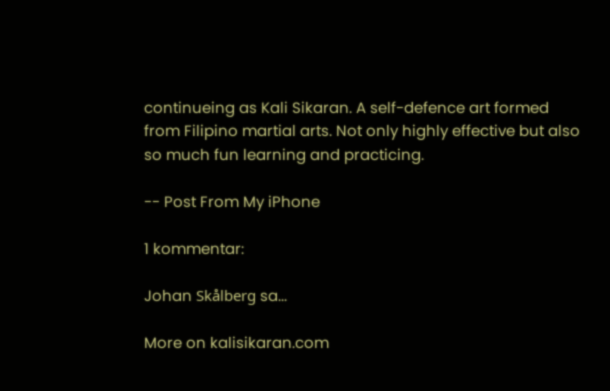continueing as Kali Sikaran. A self-defence art formed from Filipino martial arts. Not only highly effective but also so much fun learning and practicing.

-- Post From My iPhone

1 kommentar:

Johan Skålberg sa...

More on kalisikaran.com